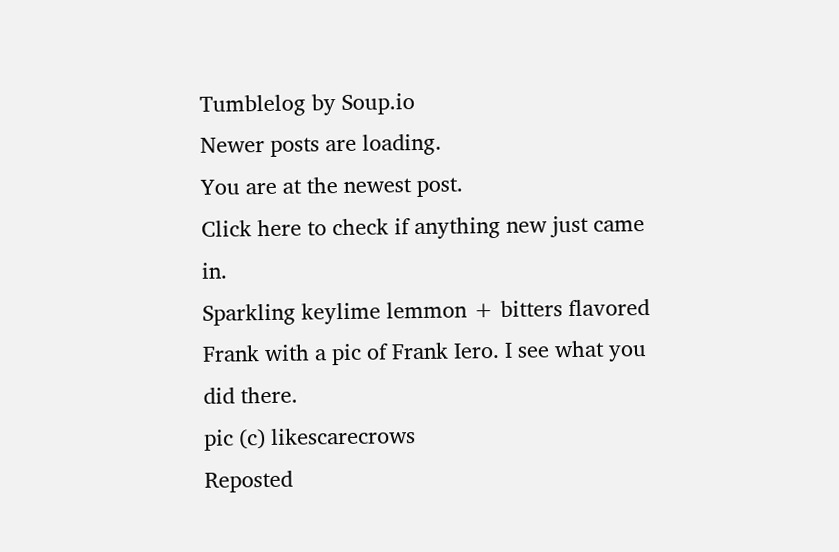Tumblelog by Soup.io
Newer posts are loading.
You are at the newest post.
Click here to check if anything new just came in.
Sparkling keylime lemmon + bitters flavored Frank with a pic of Frank Iero. I see what you did there.
pic (c) likescarecrows
Reposted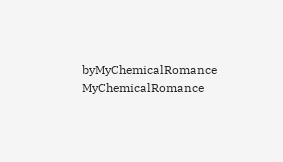byMyChemicalRomance MyChemicalRomance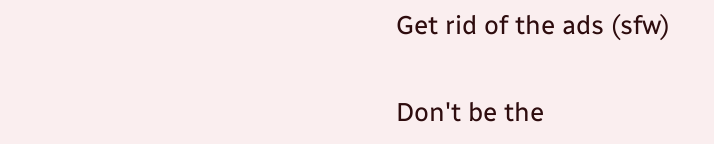Get rid of the ads (sfw)

Don't be the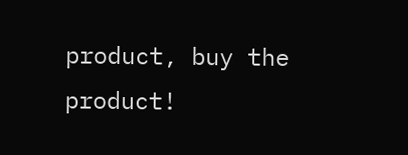product, buy the product!